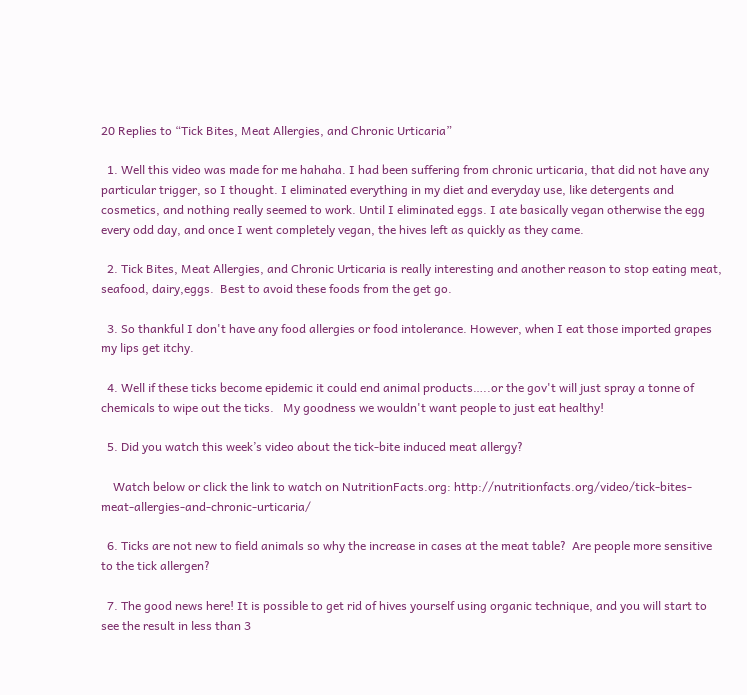20 Replies to “Tick Bites, Meat Allergies, and Chronic Urticaria”

  1. Well this video was made for me hahaha. I had been suffering from chronic urticaria, that did not have any particular trigger, so I thought. I eliminated everything in my diet and everyday use, like detergents and cosmetics, and nothing really seemed to work. Until I eliminated eggs. I ate basically vegan otherwise the egg every odd day, and once I went completely vegan, the hives left as quickly as they came.

  2. Tick Bites, Meat Allergies, and Chronic Urticaria is really interesting and another reason to stop eating meat, seafood, dairy,eggs.  Best to avoid these foods from the get go.

  3. So thankful I don't have any food allergies or food intolerance. However, when I eat those imported grapes my lips get itchy.

  4. Well if these ticks become epidemic it could end animal products…..or the gov't will just spray a tonne of chemicals to wipe out the ticks.   My goodness we wouldn't want people to just eat healthy!

  5. Did you watch this week’s video about the tick-bite induced meat allergy?

    Watch below or click the link to watch on NutritionFacts.org: http://nutritionfacts.org/video/tick-bites-meat-allergies-and-chronic-urticaria/

  6. Ticks are not new to field animals so why the increase in cases at the meat table?  Are people more sensitive to the tick allergen?

  7. The good news here! It is possible to get rid of hives yourself using organic technique, and you will start to see the result in less than 3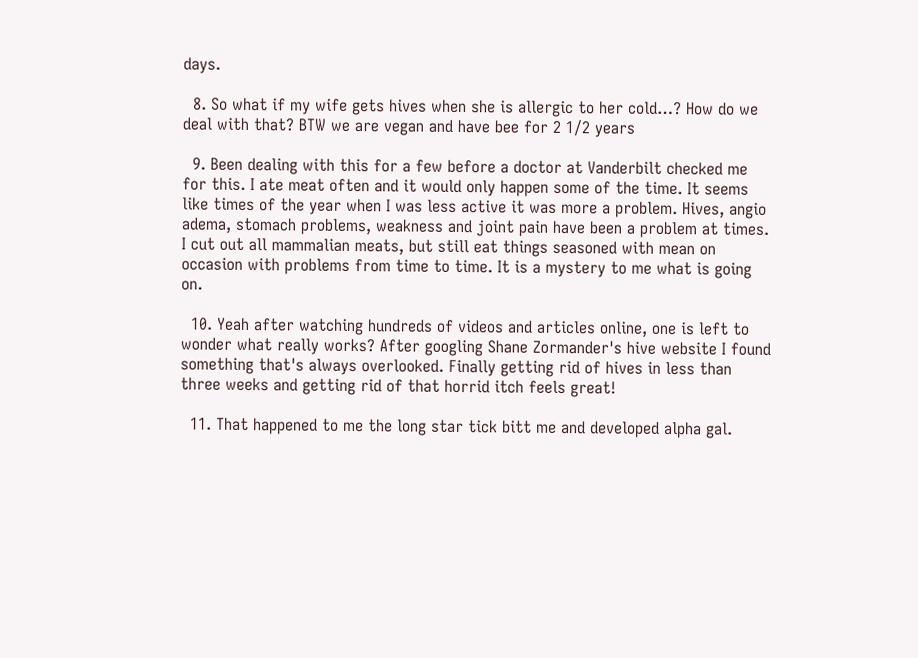days.

  8. So what if my wife gets hives when she is allergic to her cold…? How do we deal with that? BTW we are vegan and have bee for 2 1/2 years

  9. Been dealing with this for a few before a doctor at Vanderbilt checked me for this. I ate meat often and it would only happen some of the time. It seems like times of the year when I was less active it was more a problem. Hives, angio adema, stomach problems, weakness and joint pain have been a problem at times. I cut out all mammalian meats, but still eat things seasoned with mean on occasion with problems from time to time. It is a mystery to me what is going on.

  10. Yeah after watching hundreds of videos and articles online, one is left to wonder what really works? After googling Shane Zormander's hive website I found something that's always overlooked. Finally getting rid of hives in less than three weeks and getting rid of that horrid itch feels great!

  11. That happened to me the long star tick bitt me and developed alpha gal.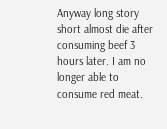Anyway long story short almost die after consuming beef 3 hours later. I am no longer able to consume red meat.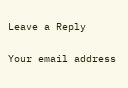Leave a Reply

Your email address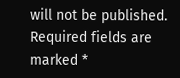will not be published. Required fields are marked *